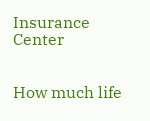Insurance Center


How much life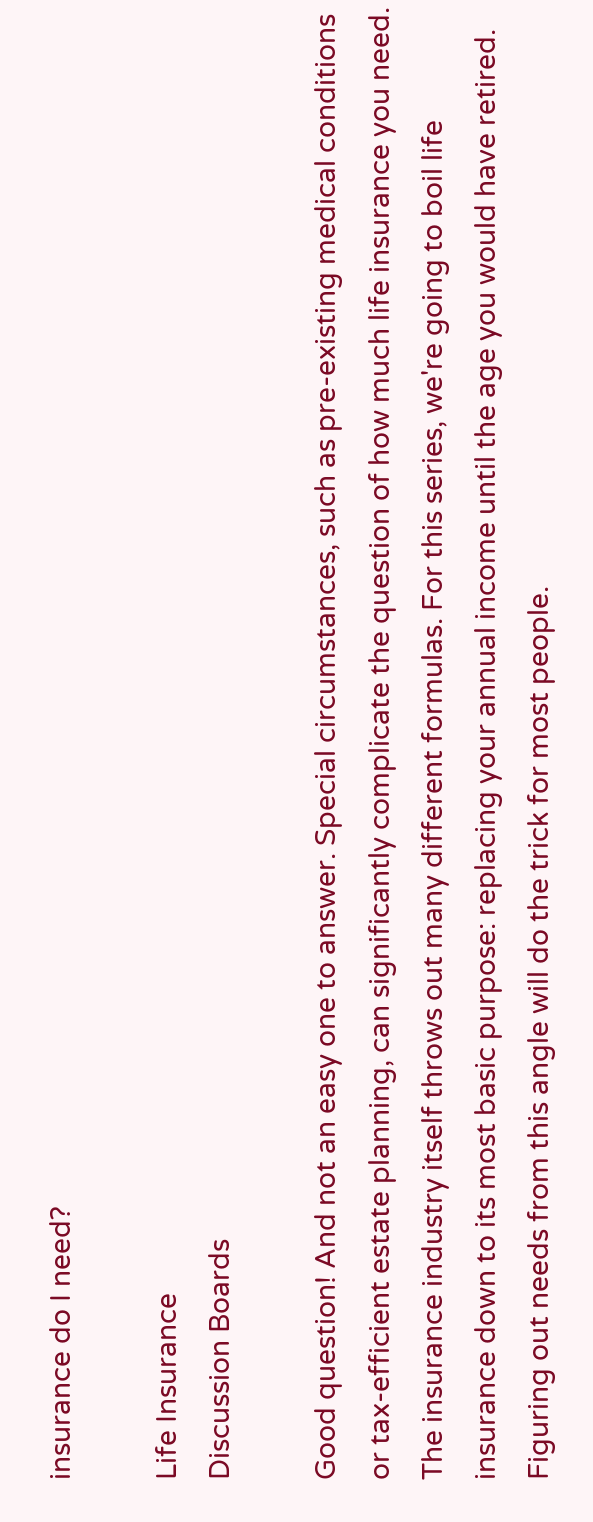insurance do I need?

Life Insurance
Discussion Boards

Good question! And not an easy one to answer. Special circumstances, such as pre-existing medical conditions or tax-efficient estate planning, can significantly complicate the question of how much life insurance you need. The insurance industry itself throws out many different formulas. For this series, we're going to boil life insurance down to its most basic purpose: replacing your annual income until the age you would have retired. Figuring out needs from this angle will do the trick for most people.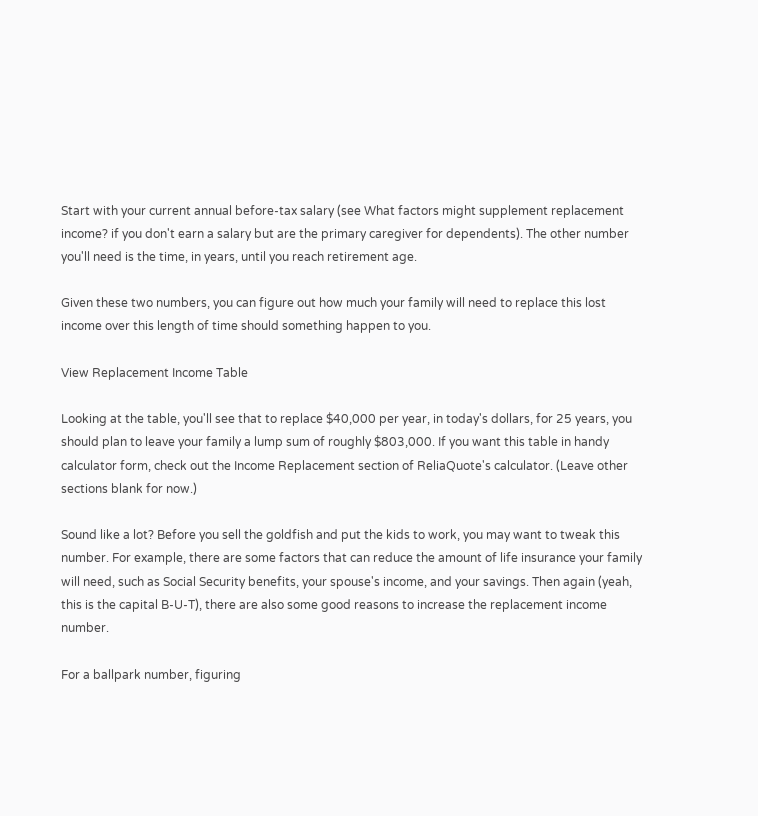Start with your current annual before-tax salary (see What factors might supplement replacement income? if you don't earn a salary but are the primary caregiver for dependents). The other number you'll need is the time, in years, until you reach retirement age.

Given these two numbers, you can figure out how much your family will need to replace this lost income over this length of time should something happen to you.

View Replacement Income Table

Looking at the table, you'll see that to replace $40,000 per year, in today's dollars, for 25 years, you should plan to leave your family a lump sum of roughly $803,000. If you want this table in handy calculator form, check out the Income Replacement section of ReliaQuote's calculator. (Leave other sections blank for now.)

Sound like a lot? Before you sell the goldfish and put the kids to work, you may want to tweak this number. For example, there are some factors that can reduce the amount of life insurance your family will need, such as Social Security benefits, your spouse's income, and your savings. Then again (yeah, this is the capital B-U-T), there are also some good reasons to increase the replacement income number.

For a ballpark number, figuring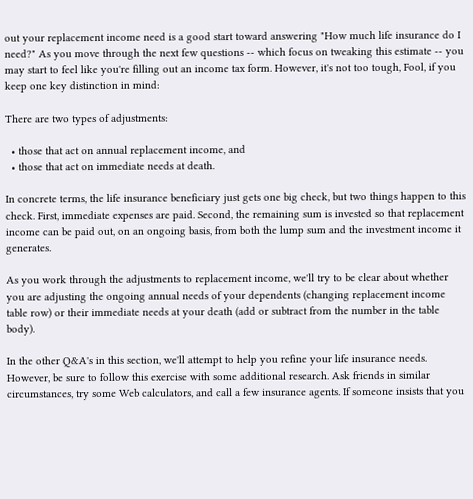out your replacement income need is a good start toward answering "How much life insurance do I need?" As you move through the next few questions -- which focus on tweaking this estimate -- you may start to feel like you're filling out an income tax form. However, it's not too tough, Fool, if you keep one key distinction in mind:

There are two types of adjustments:

  • those that act on annual replacement income, and
  • those that act on immediate needs at death.

In concrete terms, the life insurance beneficiary just gets one big check, but two things happen to this check. First, immediate expenses are paid. Second, the remaining sum is invested so that replacement income can be paid out, on an ongoing basis, from both the lump sum and the investment income it generates.

As you work through the adjustments to replacement income, we'll try to be clear about whether you are adjusting the ongoing annual needs of your dependents (changing replacement income table row) or their immediate needs at your death (add or subtract from the number in the table body).

In the other Q&A's in this section, we'll attempt to help you refine your life insurance needs. However, be sure to follow this exercise with some additional research. Ask friends in similar circumstances, try some Web calculators, and call a few insurance agents. If someone insists that you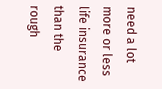need a lot more or less life insurance than the rough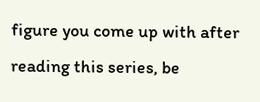figure you come up with after reading this series, be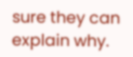sure they can explain why.